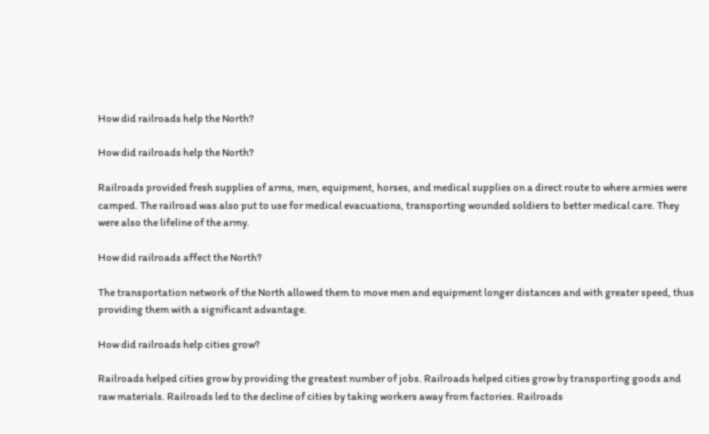How did railroads help the North?

How did railroads help the North?

Railroads provided fresh supplies of arms, men, equipment, horses, and medical supplies on a direct route to where armies were camped. The railroad was also put to use for medical evacuations, transporting wounded soldiers to better medical care. They were also the lifeline of the army.

How did railroads affect the North?

The transportation network of the North allowed them to move men and equipment longer distances and with greater speed, thus providing them with a significant advantage.

How did railroads help cities grow?

Railroads helped cities grow by providing the greatest number of jobs. Railroads helped cities grow by transporting goods and raw materials. Railroads led to the decline of cities by taking workers away from factories. Railroads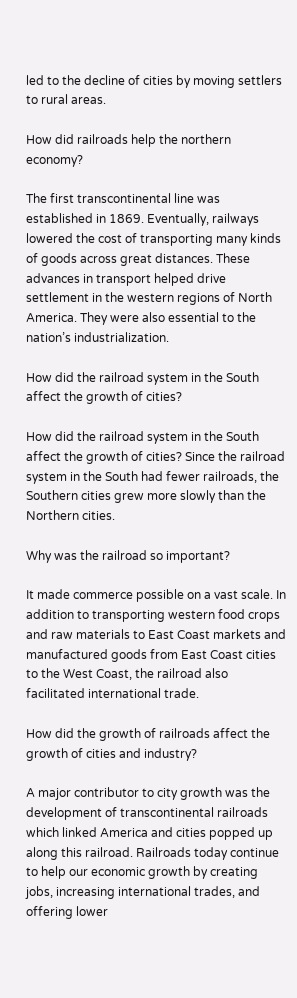led to the decline of cities by moving settlers to rural areas.

How did railroads help the northern economy?

The first transcontinental line was established in 1869. Eventually, railways lowered the cost of transporting many kinds of goods across great distances. These advances in transport helped drive settlement in the western regions of North America. They were also essential to the nation’s industrialization.

How did the railroad system in the South affect the growth of cities?

How did the railroad system in the South affect the growth of cities? Since the railroad system in the South had fewer railroads, the Southern cities grew more slowly than the Northern cities.

Why was the railroad so important?

It made commerce possible on a vast scale. In addition to transporting western food crops and raw materials to East Coast markets and manufactured goods from East Coast cities to the West Coast, the railroad also facilitated international trade.

How did the growth of railroads affect the growth of cities and industry?

A major contributor to city growth was the development of transcontinental railroads which linked America and cities popped up along this railroad. Railroads today continue to help our economic growth by creating jobs, increasing international trades, and offering lower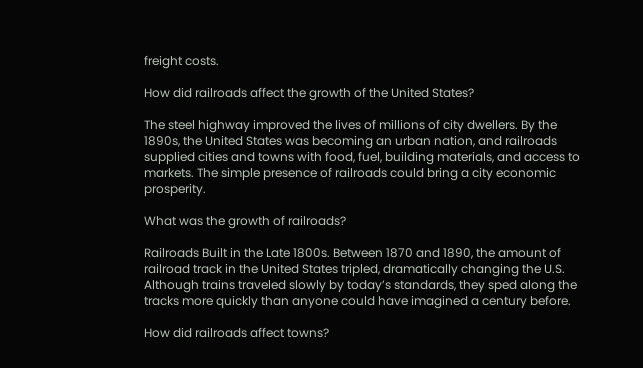freight costs.

How did railroads affect the growth of the United States?

The steel highway improved the lives of millions of city dwellers. By the 1890s, the United States was becoming an urban nation, and railroads supplied cities and towns with food, fuel, building materials, and access to markets. The simple presence of railroads could bring a city economic prosperity.

What was the growth of railroads?

Railroads Built in the Late 1800s. Between 1870 and 1890, the amount of railroad track in the United States tripled, dramatically changing the U.S. Although trains traveled slowly by today’s standards, they sped along the tracks more quickly than anyone could have imagined a century before.

How did railroads affect towns?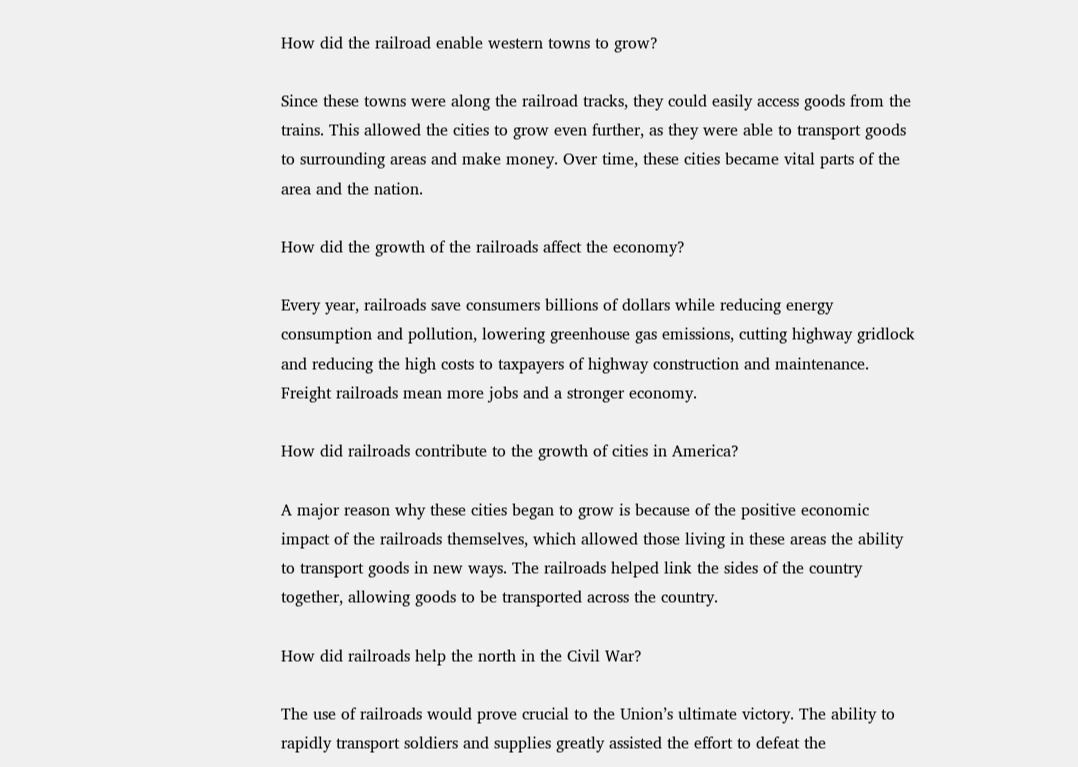How did the railroad enable western towns to grow?

Since these towns were along the railroad tracks, they could easily access goods from the trains. This allowed the cities to grow even further, as they were able to transport goods to surrounding areas and make money. Over time, these cities became vital parts of the area and the nation.

How did the growth of the railroads affect the economy?

Every year, railroads save consumers billions of dollars while reducing energy consumption and pollution, lowering greenhouse gas emissions, cutting highway gridlock and reducing the high costs to taxpayers of highway construction and maintenance. Freight railroads mean more jobs and a stronger economy.

How did railroads contribute to the growth of cities in America?

A major reason why these cities began to grow is because of the positive economic impact of the railroads themselves, which allowed those living in these areas the ability to transport goods in new ways. The railroads helped link the sides of the country together, allowing goods to be transported across the country.

How did railroads help the north in the Civil War?

The use of railroads would prove crucial to the Union’s ultimate victory. The ability to rapidly transport soldiers and supplies greatly assisted the effort to defeat the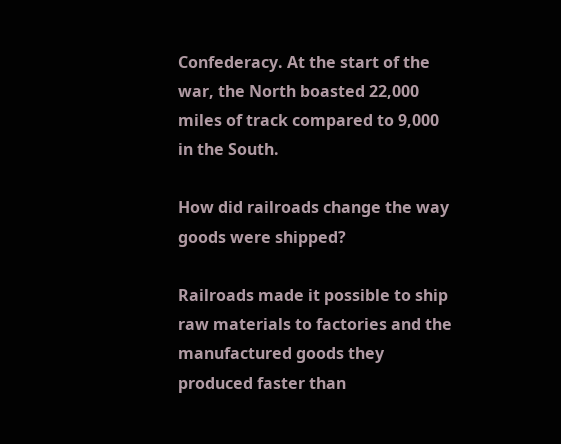Confederacy. At the start of the war, the North boasted 22,000 miles of track compared to 9,000 in the South.

How did railroads change the way goods were shipped?

Railroads made it possible to ship raw materials to factories and the manufactured goods they produced faster than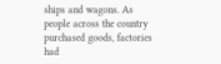ships and wagons. As people across the country purchased goods, factories had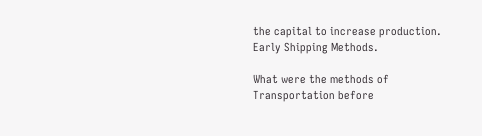the capital to increase production. Early Shipping Methods.

What were the methods of Transportation before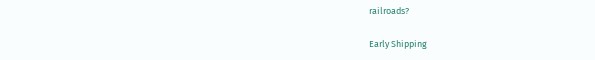railroads?

Early Shipping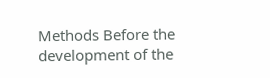Methods Before the development of the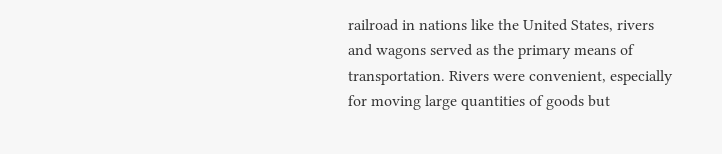railroad in nations like the United States, rivers and wagons served as the primary means of transportation. Rivers were convenient, especially for moving large quantities of goods but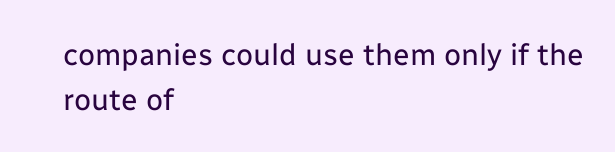companies could use them only if the route of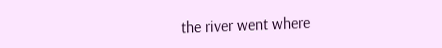the river went where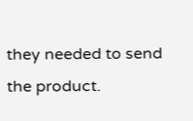they needed to send the product.